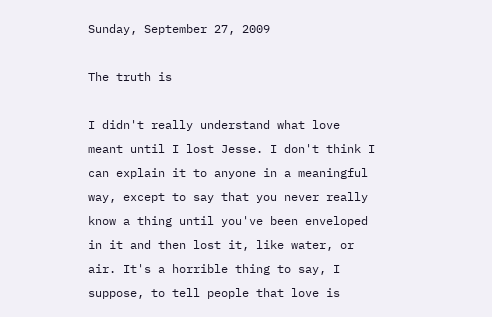Sunday, September 27, 2009

The truth is

I didn't really understand what love meant until I lost Jesse. I don't think I can explain it to anyone in a meaningful way, except to say that you never really know a thing until you've been enveloped in it and then lost it, like water, or air. It's a horrible thing to say, I suppose, to tell people that love is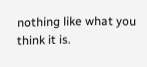nothing like what you think it is.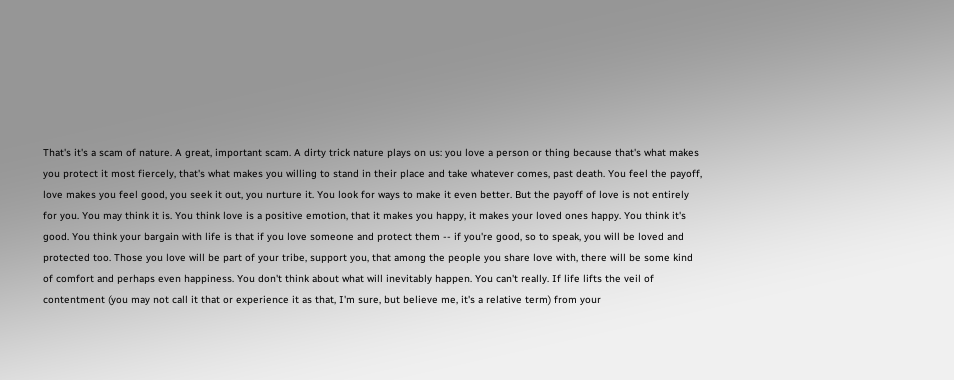That's it's a scam of nature. A great, important scam. A dirty trick nature plays on us: you love a person or thing because that's what makes you protect it most fiercely, that's what makes you willing to stand in their place and take whatever comes, past death. You feel the payoff, love makes you feel good, you seek it out, you nurture it. You look for ways to make it even better. But the payoff of love is not entirely for you. You may think it is. You think love is a positive emotion, that it makes you happy, it makes your loved ones happy. You think it's good. You think your bargain with life is that if you love someone and protect them -- if you're good, so to speak, you will be loved and protected too. Those you love will be part of your tribe, support you, that among the people you share love with, there will be some kind of comfort and perhaps even happiness. You don't think about what will inevitably happen. You can't really. If life lifts the veil of contentment (you may not call it that or experience it as that, I'm sure, but believe me, it's a relative term) from your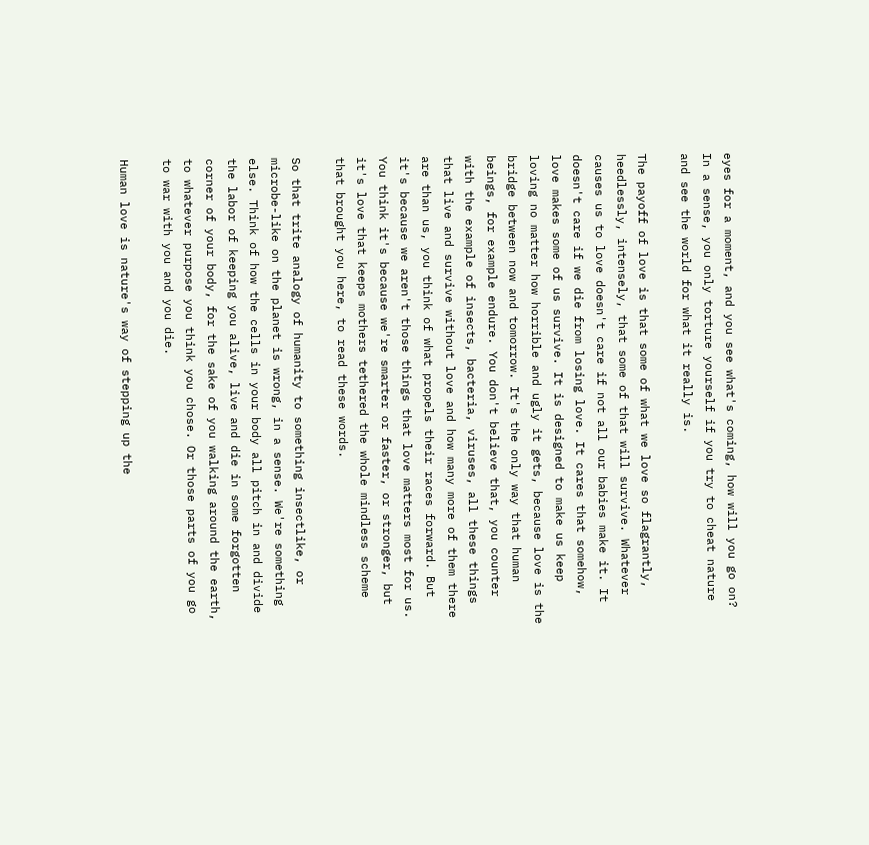eyes for a moment, and you see what's coming, how will you go on? In a sense, you only torture yourself if you try to cheat nature and see the world for what it really is.

The payoff of love is that some of what we love so flagrantly, heedlessly, intensely, that some of that will survive. Whatever causes us to love doesn't care if not all our babies make it. It doesn't care if we die from losing love. It cares that somehow, love makes some of us survive. It is designed to make us keep loving no matter how horrible and ugly it gets, because love is the bridge between now and tomorrow. It's the only way that human beings, for example endure. You don't believe that, you counter with the example of insects, bacteria, viruses, all these things that live and survive without love and how many more of them there are than us, you think of what propels their races forward. But it's because we aren't those things that love matters most for us. You think it's because we're smarter or faster, or stronger, but it's love that keeps mothers tethered the whole mindless scheme that brought you here, to read these words.

So that trite analogy of humanity to something insectlike, or microbe-like on the planet is wrong, in a sense. We're something else. Think of how the cells in your body all pitch in and divide the labor of keeping you alive, live and die in some forgotten corner of your body, for the sake of you walking around the earth, to whatever purpose you think you chose. Or those parts of you go to war with you and you die.

Human love is nature's way of stepping up the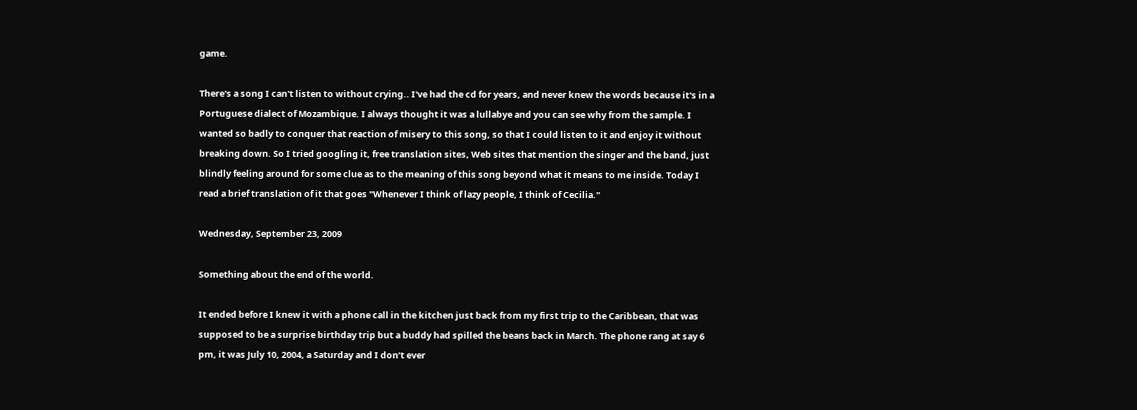game.

There's a song I can't listen to without crying.. I've had the cd for years, and never knew the words because it's in a Portuguese dialect of Mozambique. I always thought it was a lullabye and you can see why from the sample. I wanted so badly to conquer that reaction of misery to this song, so that I could listen to it and enjoy it without breaking down. So I tried googling it, free translation sites, Web sites that mention the singer and the band, just blindly feeling around for some clue as to the meaning of this song beyond what it means to me inside. Today I read a brief translation of it that goes "Whenever I think of lazy people, I think of Cecilia."

Wednesday, September 23, 2009

Something about the end of the world.

It ended before I knew it with a phone call in the kitchen just back from my first trip to the Caribbean, that was supposed to be a surprise birthday trip but a buddy had spilled the beans back in March. The phone rang at say 6 pm, it was July 10, 2004, a Saturday and I don’t ever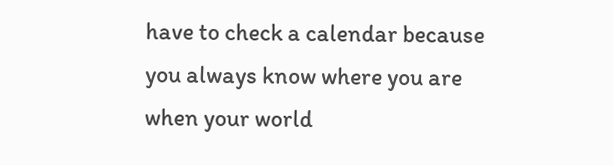have to check a calendar because you always know where you are when your world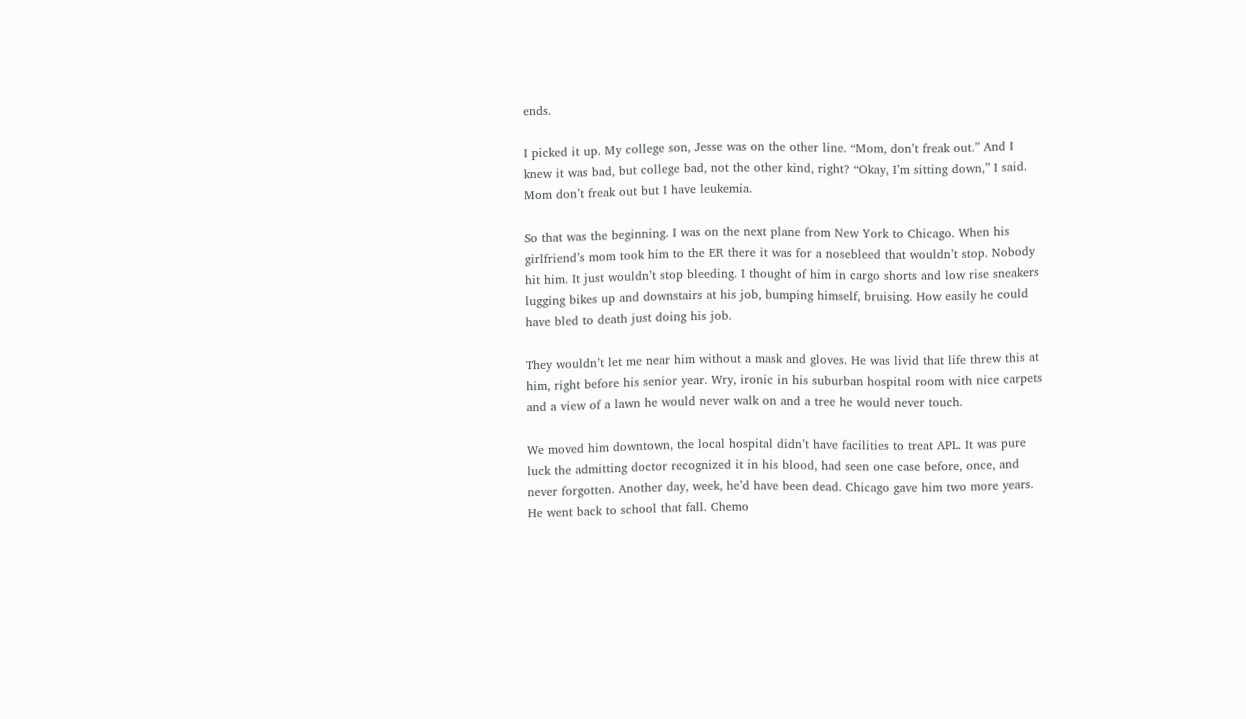ends.

I picked it up. My college son, Jesse was on the other line. “Mom, don’t freak out.” And I knew it was bad, but college bad, not the other kind, right? “Okay, I’m sitting down,” I said. Mom don’t freak out but I have leukemia.

So that was the beginning. I was on the next plane from New York to Chicago. When his girlfriend’s mom took him to the ER there it was for a nosebleed that wouldn’t stop. Nobody hit him. It just wouldn’t stop bleeding. I thought of him in cargo shorts and low rise sneakers lugging bikes up and downstairs at his job, bumping himself, bruising. How easily he could have bled to death just doing his job.

They wouldn’t let me near him without a mask and gloves. He was livid that life threw this at him, right before his senior year. Wry, ironic in his suburban hospital room with nice carpets and a view of a lawn he would never walk on and a tree he would never touch.

We moved him downtown, the local hospital didn’t have facilities to treat APL. It was pure luck the admitting doctor recognized it in his blood, had seen one case before, once, and never forgotten. Another day, week, he’d have been dead. Chicago gave him two more years. He went back to school that fall. Chemo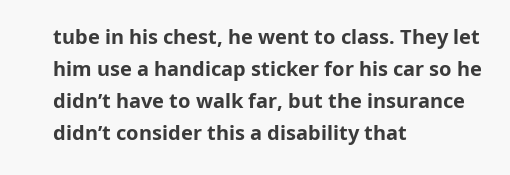tube in his chest, he went to class. They let him use a handicap sticker for his car so he didn’t have to walk far, but the insurance didn’t consider this a disability that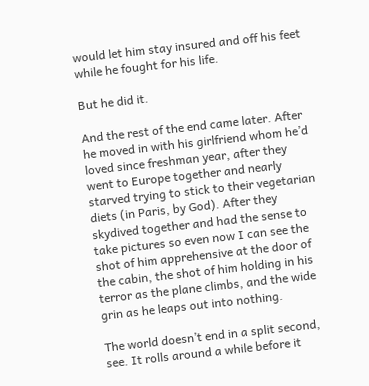would let him stay insured and off his feet while he fought for his life.

But he did it.

And the rest of the end came later. After he moved in with his girlfriend whom he’d loved since freshman year, after they went to Europe together and nearly starved trying to stick to their vegetarian diets (in Paris, by God). After they skydived together and had the sense to take pictures so even now I can see the shot of him apprehensive at the door of the cabin, the shot of him holding in his terror as the plane climbs, and the wide grin as he leaps out into nothing.

The world doesn’t end in a split second, see. It rolls around a while before it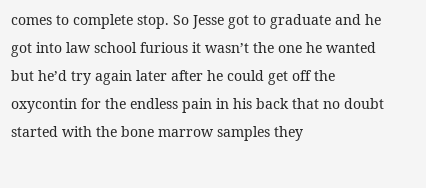comes to complete stop. So Jesse got to graduate and he got into law school furious it wasn’t the one he wanted but he’d try again later after he could get off the oxycontin for the endless pain in his back that no doubt started with the bone marrow samples they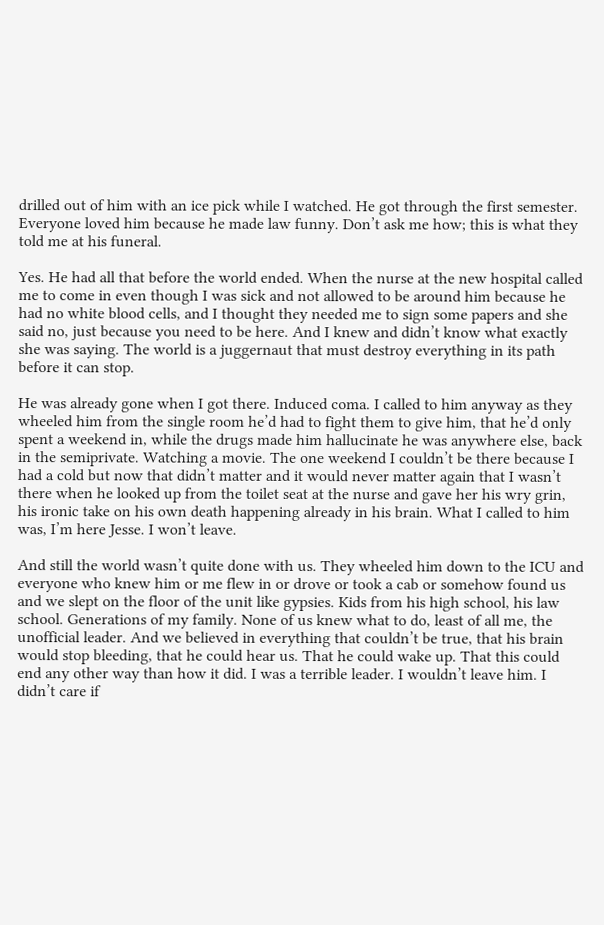drilled out of him with an ice pick while I watched. He got through the first semester. Everyone loved him because he made law funny. Don’t ask me how; this is what they told me at his funeral.

Yes. He had all that before the world ended. When the nurse at the new hospital called me to come in even though I was sick and not allowed to be around him because he had no white blood cells, and I thought they needed me to sign some papers and she said no, just because you need to be here. And I knew and didn’t know what exactly she was saying. The world is a juggernaut that must destroy everything in its path before it can stop.

He was already gone when I got there. Induced coma. I called to him anyway as they wheeled him from the single room he’d had to fight them to give him, that he’d only spent a weekend in, while the drugs made him hallucinate he was anywhere else, back in the semiprivate. Watching a movie. The one weekend I couldn’t be there because I had a cold but now that didn’t matter and it would never matter again that I wasn’t there when he looked up from the toilet seat at the nurse and gave her his wry grin, his ironic take on his own death happening already in his brain. What I called to him was, I’m here Jesse. I won’t leave.

And still the world wasn’t quite done with us. They wheeled him down to the ICU and everyone who knew him or me flew in or drove or took a cab or somehow found us and we slept on the floor of the unit like gypsies. Kids from his high school, his law school. Generations of my family. None of us knew what to do, least of all me, the unofficial leader. And we believed in everything that couldn’t be true, that his brain would stop bleeding, that he could hear us. That he could wake up. That this could end any other way than how it did. I was a terrible leader. I wouldn’t leave him. I didn’t care if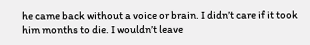he came back without a voice or brain. I didn’t care if it took him months to die. I wouldn’t leave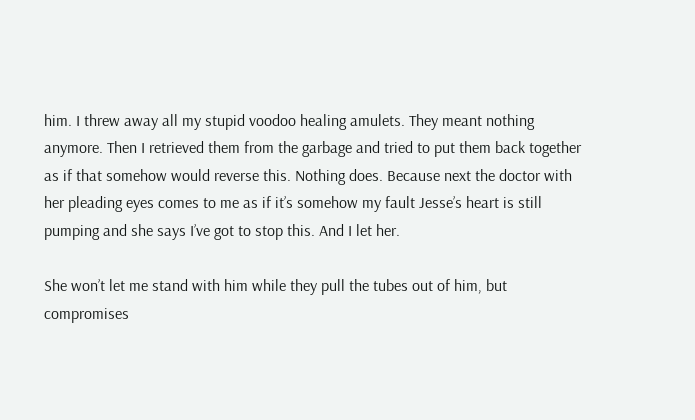him. I threw away all my stupid voodoo healing amulets. They meant nothing anymore. Then I retrieved them from the garbage and tried to put them back together as if that somehow would reverse this. Nothing does. Because next the doctor with her pleading eyes comes to me as if it’s somehow my fault Jesse’s heart is still pumping and she says I’ve got to stop this. And I let her.

She won’t let me stand with him while they pull the tubes out of him, but compromises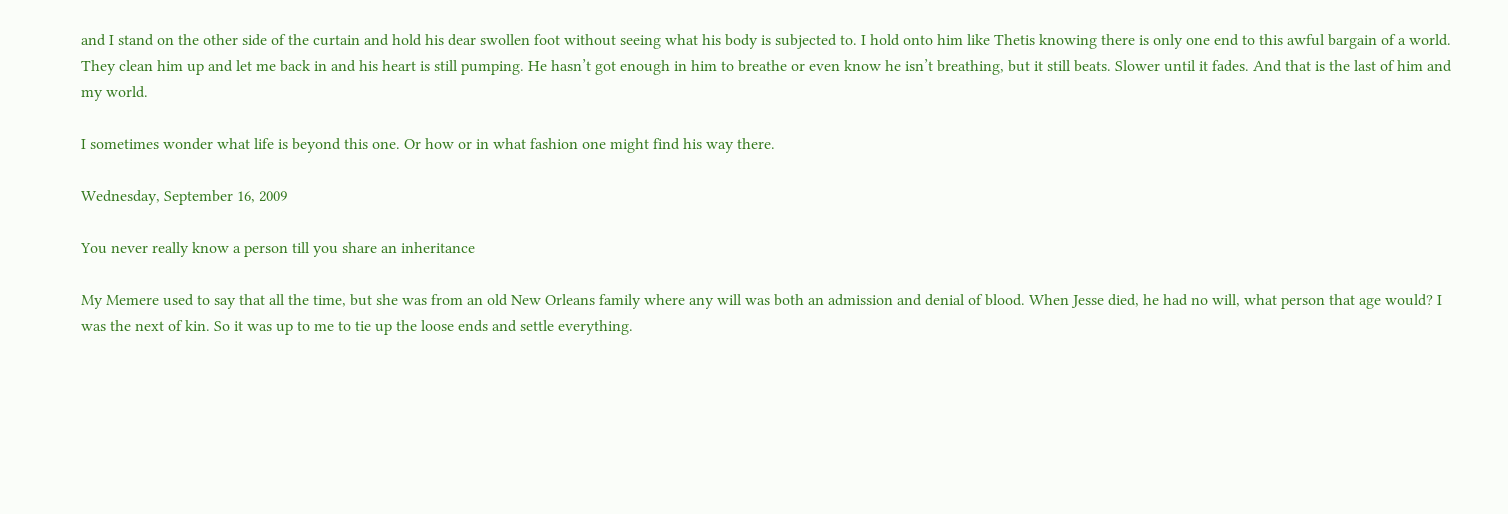and I stand on the other side of the curtain and hold his dear swollen foot without seeing what his body is subjected to. I hold onto him like Thetis knowing there is only one end to this awful bargain of a world. They clean him up and let me back in and his heart is still pumping. He hasn’t got enough in him to breathe or even know he isn’t breathing, but it still beats. Slower until it fades. And that is the last of him and my world.

I sometimes wonder what life is beyond this one. Or how or in what fashion one might find his way there.

Wednesday, September 16, 2009

You never really know a person till you share an inheritance

My Memere used to say that all the time, but she was from an old New Orleans family where any will was both an admission and denial of blood. When Jesse died, he had no will, what person that age would? I was the next of kin. So it was up to me to tie up the loose ends and settle everything.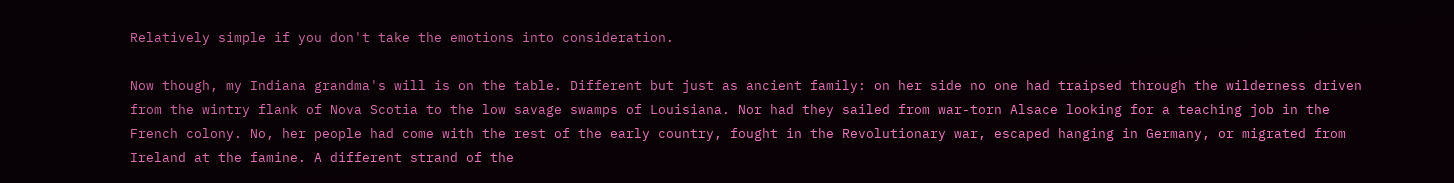Relatively simple if you don't take the emotions into consideration.

Now though, my Indiana grandma's will is on the table. Different but just as ancient family: on her side no one had traipsed through the wilderness driven from the wintry flank of Nova Scotia to the low savage swamps of Louisiana. Nor had they sailed from war-torn Alsace looking for a teaching job in the French colony. No, her people had come with the rest of the early country, fought in the Revolutionary war, escaped hanging in Germany, or migrated from Ireland at the famine. A different strand of the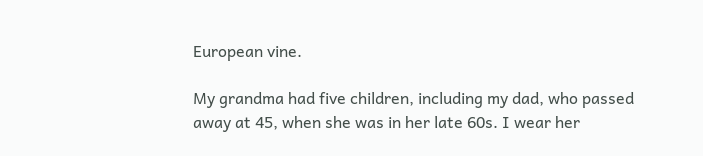European vine.

My grandma had five children, including my dad, who passed away at 45, when she was in her late 60s. I wear her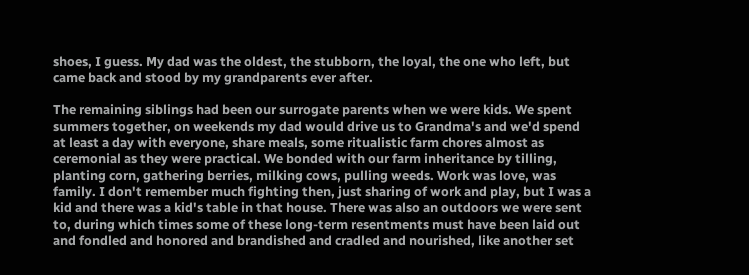shoes, I guess. My dad was the oldest, the stubborn, the loyal, the one who left, but came back and stood by my grandparents ever after.

The remaining siblings had been our surrogate parents when we were kids. We spent summers together, on weekends my dad would drive us to Grandma's and we'd spend at least a day with everyone, share meals, some ritualistic farm chores almost as ceremonial as they were practical. We bonded with our farm inheritance by tilling, planting corn, gathering berries, milking cows, pulling weeds. Work was love, was family. I don't remember much fighting then, just sharing of work and play, but I was a kid and there was a kid's table in that house. There was also an outdoors we were sent to, during which times some of these long-term resentments must have been laid out and fondled and honored and brandished and cradled and nourished, like another set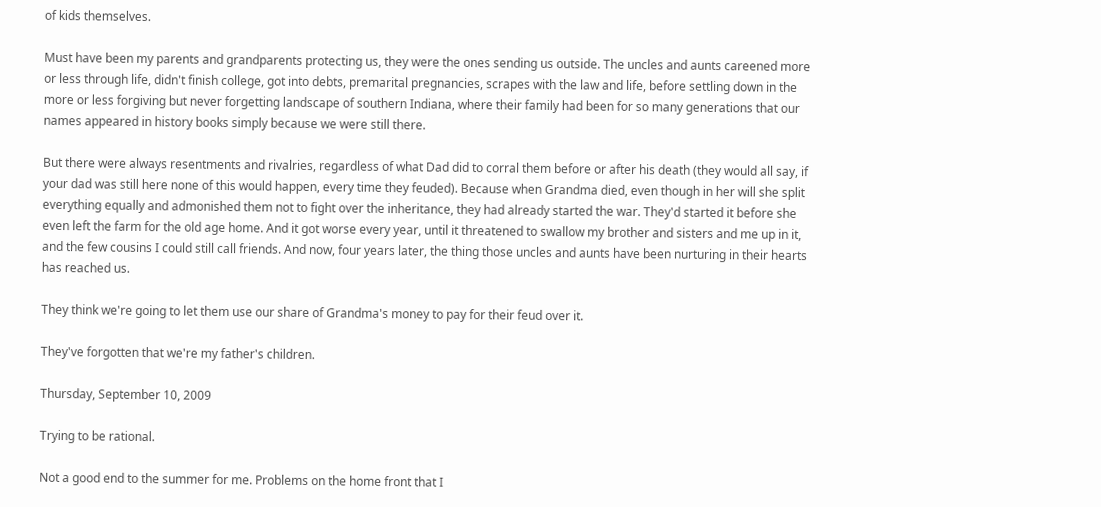of kids themselves.

Must have been my parents and grandparents protecting us, they were the ones sending us outside. The uncles and aunts careened more or less through life, didn't finish college, got into debts, premarital pregnancies, scrapes with the law and life, before settling down in the more or less forgiving but never forgetting landscape of southern Indiana, where their family had been for so many generations that our names appeared in history books simply because we were still there.

But there were always resentments and rivalries, regardless of what Dad did to corral them before or after his death (they would all say, if your dad was still here none of this would happen, every time they feuded). Because when Grandma died, even though in her will she split everything equally and admonished them not to fight over the inheritance, they had already started the war. They'd started it before she even left the farm for the old age home. And it got worse every year, until it threatened to swallow my brother and sisters and me up in it, and the few cousins I could still call friends. And now, four years later, the thing those uncles and aunts have been nurturing in their hearts has reached us.

They think we're going to let them use our share of Grandma's money to pay for their feud over it.

They've forgotten that we're my father's children.

Thursday, September 10, 2009

Trying to be rational.

Not a good end to the summer for me. Problems on the home front that I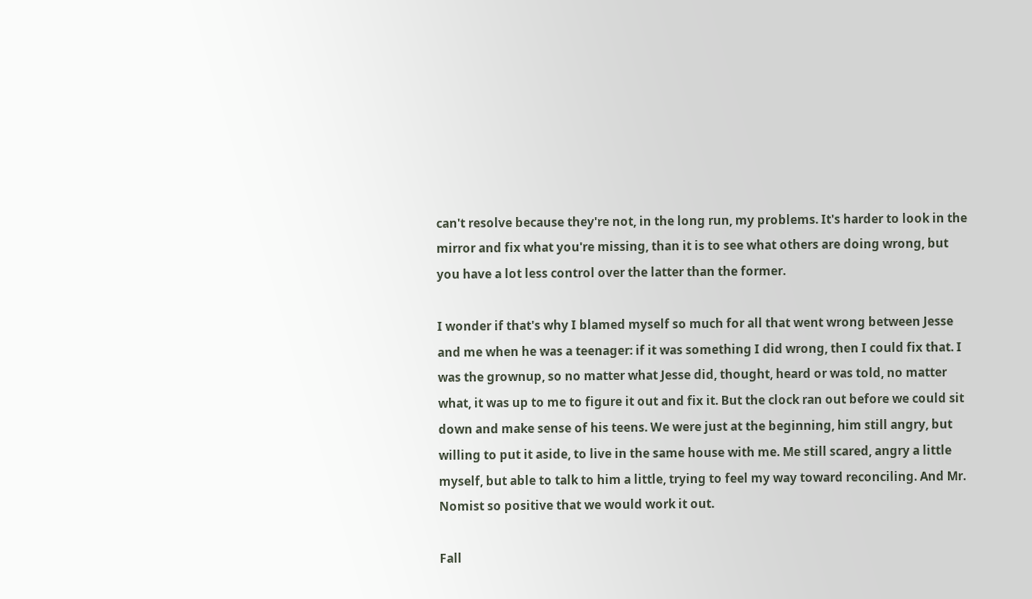can't resolve because they're not, in the long run, my problems. It's harder to look in the mirror and fix what you're missing, than it is to see what others are doing wrong, but you have a lot less control over the latter than the former.

I wonder if that's why I blamed myself so much for all that went wrong between Jesse and me when he was a teenager: if it was something I did wrong, then I could fix that. I was the grownup, so no matter what Jesse did, thought, heard or was told, no matter what, it was up to me to figure it out and fix it. But the clock ran out before we could sit down and make sense of his teens. We were just at the beginning, him still angry, but willing to put it aside, to live in the same house with me. Me still scared, angry a little myself, but able to talk to him a little, trying to feel my way toward reconciling. And Mr. Nomist so positive that we would work it out.

Fall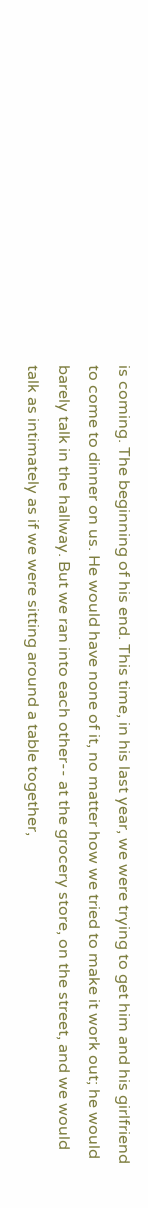is coming. The beginning of his end. This time, in his last year, we were trying to get him and his girlfriend to come to dinner on us. He would have none of it, no matter how we tried to make it work out; he would barely talk in the hallway. But we ran into each other-- at the grocery store, on the street, and we would talk as intimately as if we were sitting around a table together,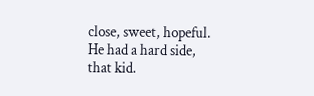close, sweet, hopeful. He had a hard side, that kid.